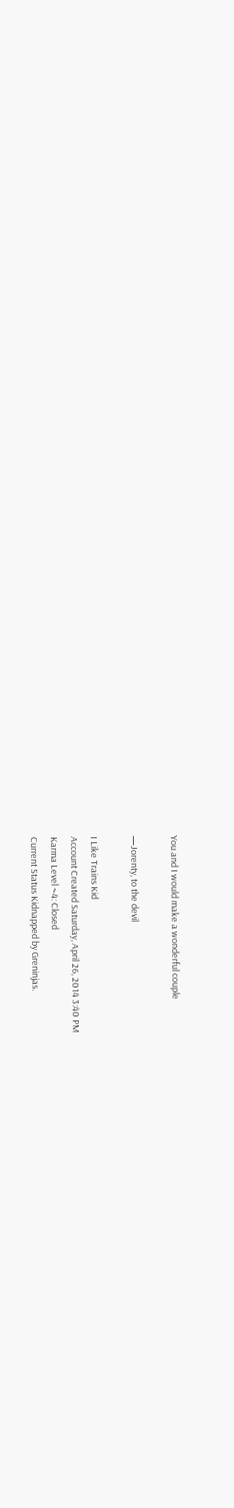You and I would make a wonderful couple

—Jorenty, to the devil

I Like Trains Kid
Account Created Saturday, April 26, 2014 3:40 PM
Karma Level ~4: Closed
Current Status Kidnapped by Greninjas.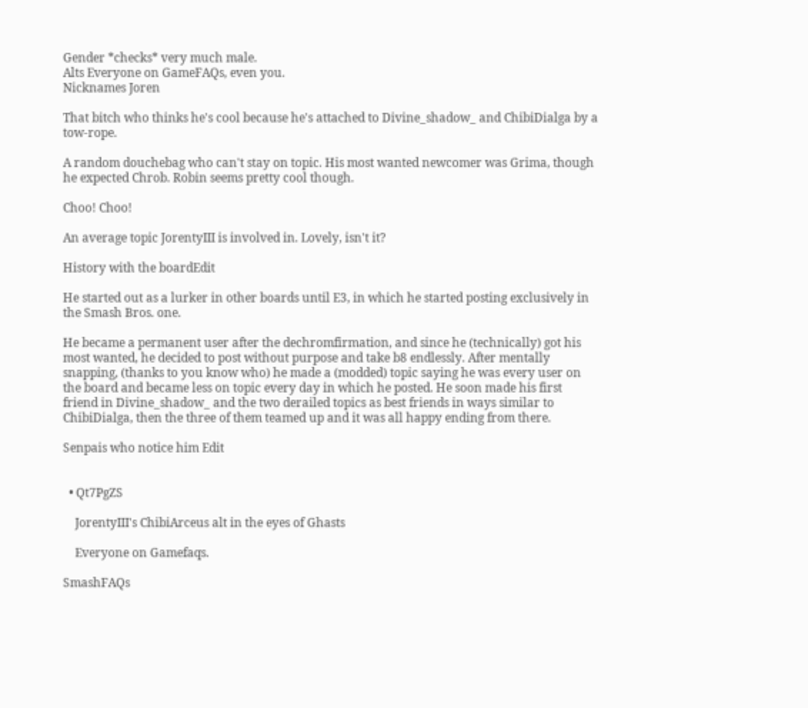Gender *checks* very much male.
Alts Everyone on GameFAQs, even you.
Nicknames Joren

That bitch who thinks he's cool because he's attached to Divine_shadow_ and ChibiDialga by a tow-rope.

A random douchebag who can't stay on topic. His most wanted newcomer was Grima, though he expected Chrob. Robin seems pretty cool though.

Choo! Choo!

An average topic JorentyIII is involved in. Lovely, isn't it?

History with the boardEdit

He started out as a lurker in other boards until E3, in which he started posting exclusively in the Smash Bros. one.

He became a permanent user after the dechromfirmation, and since he (technically) got his most wanted, he decided to post without purpose and take b8 endlessly. After mentally snapping, (thanks to you know who) he made a (modded) topic saying he was every user on the board and became less on topic every day in which he posted. He soon made his first friend in Divine_shadow_ and the two derailed topics as best friends in ways similar to ChibiDialga, then the three of them teamed up and it was all happy ending from there.

Senpais who notice him Edit


  • Qt7PgZS

    JorentyIII's ChibiArceus alt in the eyes of Ghasts

    Everyone on Gamefaqs.

SmashFAQs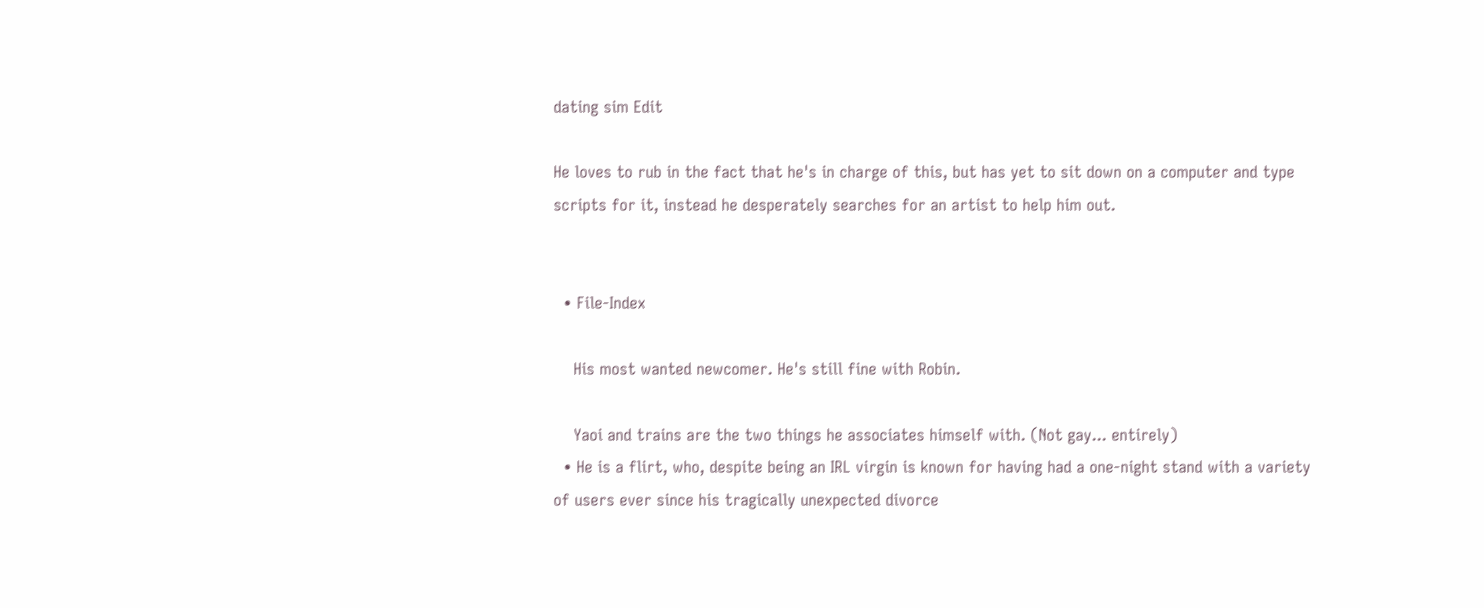dating sim Edit

He loves to rub in the fact that he's in charge of this, but has yet to sit down on a computer and type scripts for it, instead he desperately searches for an artist to help him out.


  • File-Index

    His most wanted newcomer. He's still fine with Robin.

    Yaoi and trains are the two things he associates himself with. (Not gay... entirely)
  • He is a flirt, who, despite being an IRL virgin is known for having had a one-night stand with a variety of users ever since his tragically unexpected divorce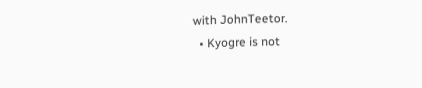with JohnTeetor.
  • Kyogre is not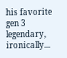his favorite gen 3 legendary, ironically...